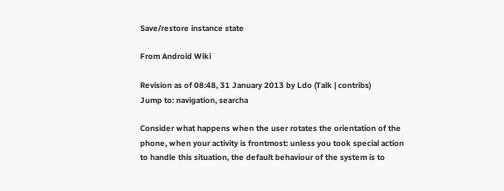Save/restore instance state

From Android Wiki

Revision as of 08:48, 31 January 2013 by Ldo (Talk | contribs)
Jump to: navigation, searcha

Consider what happens when the user rotates the orientation of the phone, when your activity is frontmost: unless you took special action to handle this situation, the default behaviour of the system is to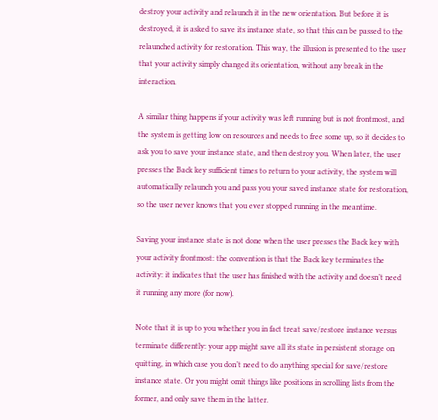destroy your activity and relaunch it in the new orientation. But before it is destroyed, it is asked to save its instance state, so that this can be passed to the relaunched activity for restoration. This way, the illusion is presented to the user that your activity simply changed its orientation, without any break in the interaction.

A similar thing happens if your activity was left running but is not frontmost, and the system is getting low on resources and needs to free some up, so it decides to ask you to save your instance state, and then destroy you. When later, the user presses the Back key sufficient times to return to your activity, the system will automatically relaunch you and pass you your saved instance state for restoration, so the user never knows that you ever stopped running in the meantime.

Saving your instance state is not done when the user presses the Back key with your activity frontmost: the convention is that the Back key terminates the activity: it indicates that the user has finished with the activity and doesn’t need it running any more (for now).

Note that it is up to you whether you in fact treat save/restore instance versus terminate differently: your app might save all its state in persistent storage on quitting, in which case you don’t need to do anything special for save/restore instance state. Or you might omit things like positions in scrolling lists from the former, and only save them in the latter.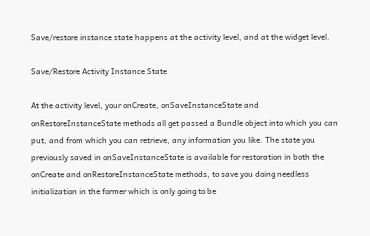Save/restore instance state happens at the activity level, and at the widget level.

Save/Restore Activity Instance State

At the activity level, your onCreate, onSaveInstanceState and onRestoreInstanceState methods all get passed a Bundle object into which you can put, and from which you can retrieve, any information you like. The state you previously saved in onSaveInstanceState is available for restoration in both the onCreate and onRestoreInstanceState methods, to save you doing needless initialization in the former which is only going to be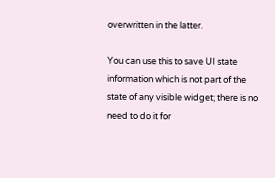overwritten in the latter.

You can use this to save UI state information which is not part of the state of any visible widget; there is no need to do it for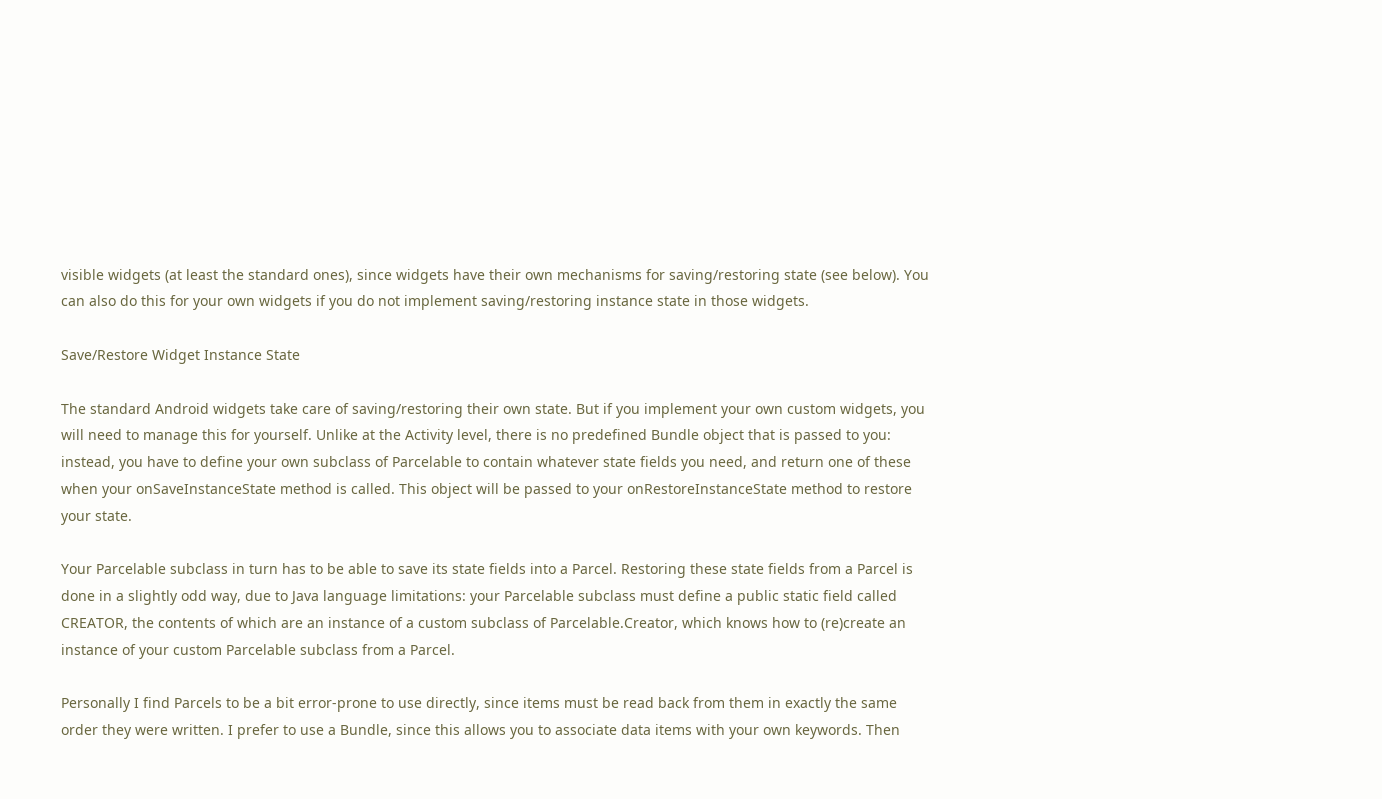visible widgets (at least the standard ones), since widgets have their own mechanisms for saving/restoring state (see below). You can also do this for your own widgets if you do not implement saving/restoring instance state in those widgets.

Save/Restore Widget Instance State

The standard Android widgets take care of saving/restoring their own state. But if you implement your own custom widgets, you will need to manage this for yourself. Unlike at the Activity level, there is no predefined Bundle object that is passed to you: instead, you have to define your own subclass of Parcelable to contain whatever state fields you need, and return one of these when your onSaveInstanceState method is called. This object will be passed to your onRestoreInstanceState method to restore your state.

Your Parcelable subclass in turn has to be able to save its state fields into a Parcel. Restoring these state fields from a Parcel is done in a slightly odd way, due to Java language limitations: your Parcelable subclass must define a public static field called CREATOR, the contents of which are an instance of a custom subclass of Parcelable.Creator, which knows how to (re)create an instance of your custom Parcelable subclass from a Parcel.

Personally I find Parcels to be a bit error-prone to use directly, since items must be read back from them in exactly the same order they were written. I prefer to use a Bundle, since this allows you to associate data items with your own keywords. Then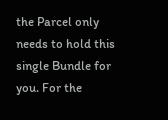the Parcel only needs to hold this single Bundle for you. For the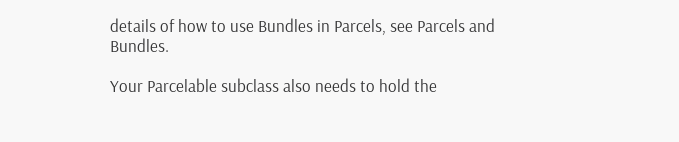details of how to use Bundles in Parcels, see Parcels and Bundles.

Your Parcelable subclass also needs to hold the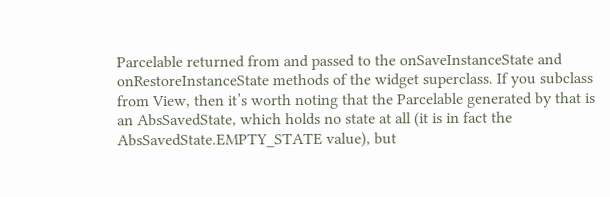Parcelable returned from and passed to the onSaveInstanceState and onRestoreInstanceState methods of the widget superclass. If you subclass from View, then it’s worth noting that the Parcelable generated by that is an AbsSavedState, which holds no state at all (it is in fact the AbsSavedState.EMPTY_STATE value), but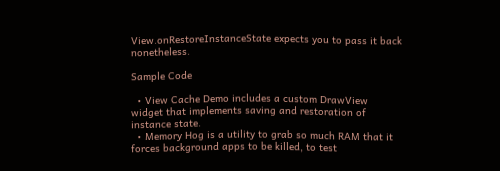View.onRestoreInstanceState expects you to pass it back nonetheless.

Sample Code

  • View Cache Demo includes a custom DrawView widget that implements saving and restoration of instance state.
  • Memory Hog is a utility to grab so much RAM that it forces background apps to be killed, to test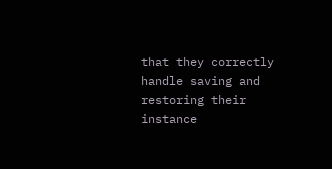that they correctly handle saving and restoring their instance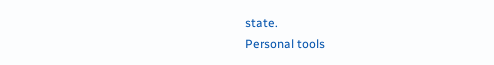state.
Personal tools